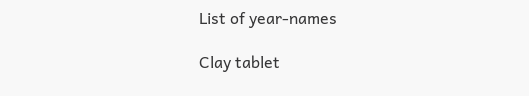List of year-names

Clay tablet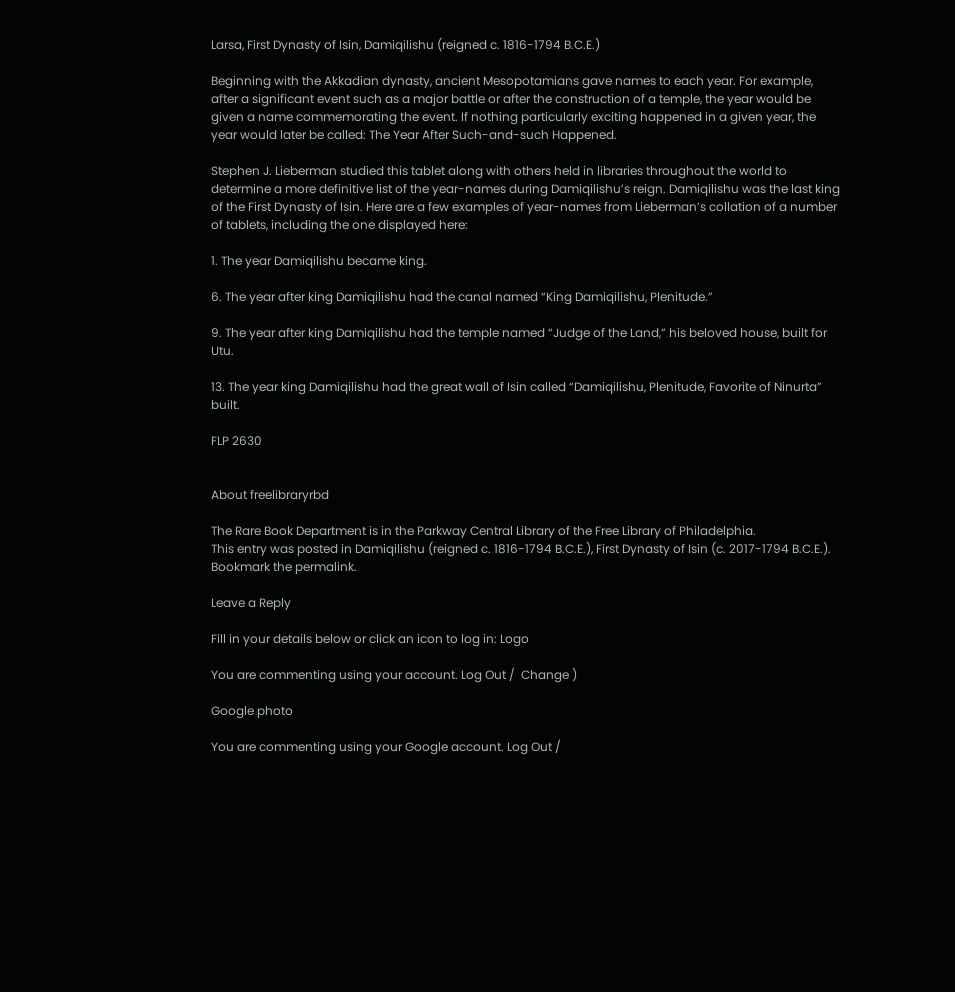Larsa, First Dynasty of Isin, Damiqilishu (reigned c. 1816-1794 B.C.E.)

Beginning with the Akkadian dynasty, ancient Mesopotamians gave names to each year. For example, after a significant event such as a major battle or after the construction of a temple, the year would be given a name commemorating the event. If nothing particularly exciting happened in a given year, the year would later be called: The Year After Such-and-such Happened.

Stephen J. Lieberman studied this tablet along with others held in libraries throughout the world to determine a more definitive list of the year-names during Damiqilishu’s reign. Damiqilishu was the last king of the First Dynasty of Isin. Here are a few examples of year-names from Lieberman’s collation of a number of tablets, including the one displayed here:

1. The year Damiqilishu became king.

6. The year after king Damiqilishu had the canal named “King Damiqilishu, Plenitude.”

9. The year after king Damiqilishu had the temple named “Judge of the Land,” his beloved house, built for Utu.

13. The year king Damiqilishu had the great wall of Isin called “Damiqilishu, Plenitude, Favorite of Ninurta” built.

FLP 2630


About freelibraryrbd

The Rare Book Department is in the Parkway Central Library of the Free Library of Philadelphia.
This entry was posted in Damiqilishu (reigned c. 1816-1794 B.C.E.), First Dynasty of Isin (c. 2017-1794 B.C.E.). Bookmark the permalink.

Leave a Reply

Fill in your details below or click an icon to log in: Logo

You are commenting using your account. Log Out /  Change )

Google photo

You are commenting using your Google account. Log Out /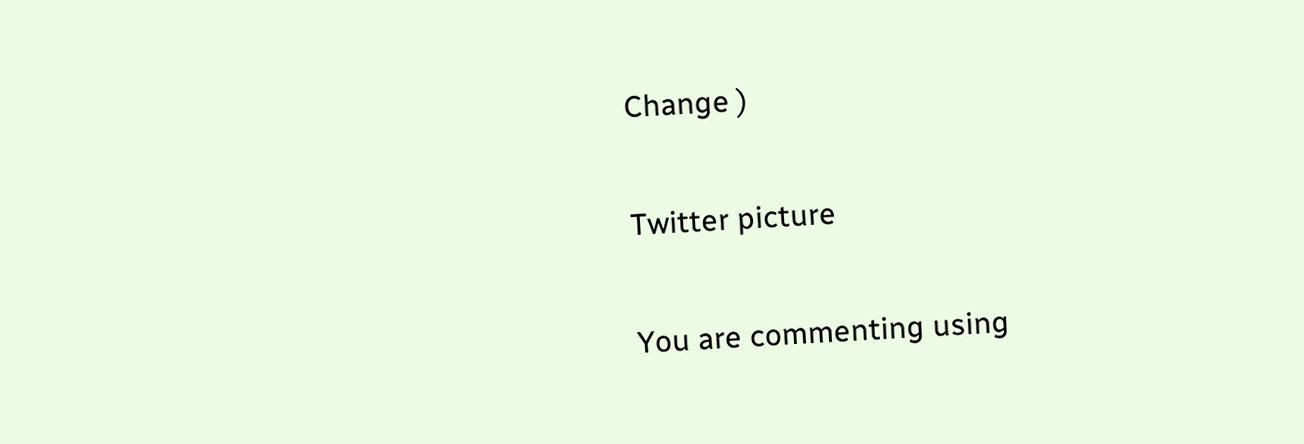Change )

Twitter picture

You are commenting using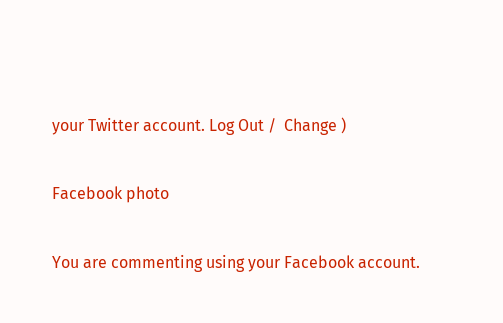your Twitter account. Log Out /  Change )

Facebook photo

You are commenting using your Facebook account.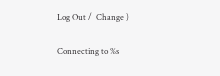Log Out /  Change )

Connecting to %s